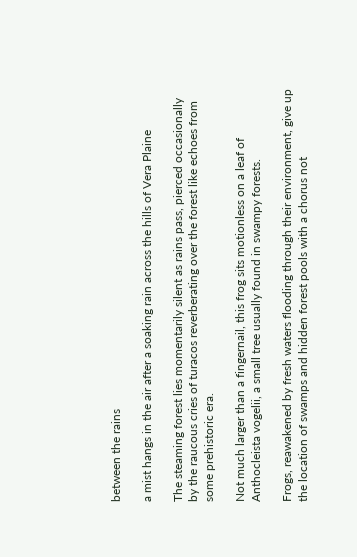between the rains

a mist hangs in the air after a soaking rain across the hills of Vera Plaine

The steaming forest lies momentarily silent as rains pass, pierced occasionally by the raucous cries of turacos reverberating over the forest like echoes from some prehistoric era.

Not much larger than a fingernail, this frog sits motionless on a leaf of Anthocleista vogelii, a small tree usually found in swampy forests.

Frogs, reawakened by fresh waters flooding through their environment, give up the location of swamps and hidden forest pools with a chorus not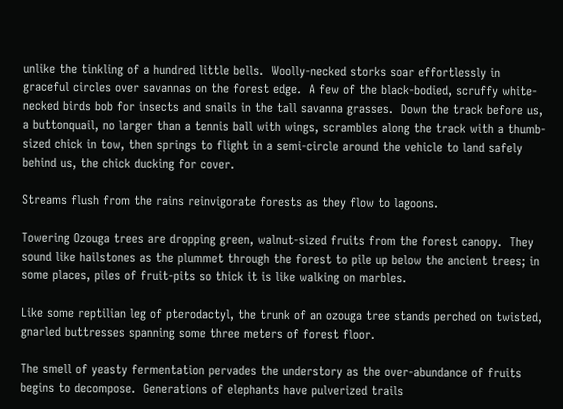unlike the tinkling of a hundred little bells.  Woolly-necked storks soar effortlessly in graceful circles over savannas on the forest edge.  A few of the black-bodied, scruffy white-necked birds bob for insects and snails in the tall savanna grasses.  Down the track before us, a buttonquail, no larger than a tennis ball with wings, scrambles along the track with a thumb-sized chick in tow, then springs to flight in a semi-circle around the vehicle to land safely behind us, the chick ducking for cover.

Streams flush from the rains reinvigorate forests as they flow to lagoons.

Towering Ozouga trees are dropping green, walnut-sized fruits from the forest canopy.  They sound like hailstones as the plummet through the forest to pile up below the ancient trees; in some places, piles of fruit-pits so thick it is like walking on marbles.

Like some reptilian leg of pterodactyl, the trunk of an ozouga tree stands perched on twisted, gnarled buttresses spanning some three meters of forest floor.

The smell of yeasty fermentation pervades the understory as the over-abundance of fruits begins to decompose.  Generations of elephants have pulverized trails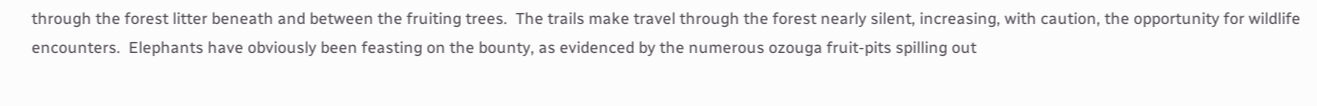through the forest litter beneath and between the fruiting trees.  The trails make travel through the forest nearly silent, increasing, with caution, the opportunity for wildlife encounters.  Elephants have obviously been feasting on the bounty, as evidenced by the numerous ozouga fruit-pits spilling out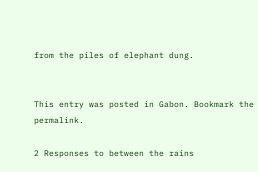from the piles of elephant dung.


This entry was posted in Gabon. Bookmark the permalink.

2 Responses to between the rains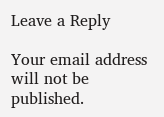Leave a Reply

Your email address will not be published.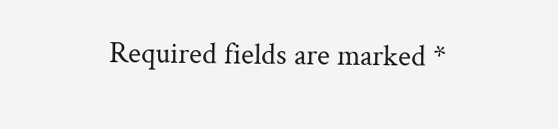Required fields are marked *